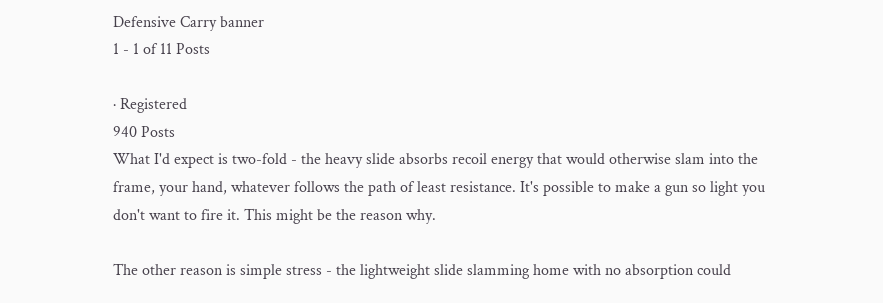Defensive Carry banner
1 - 1 of 11 Posts

· Registered
940 Posts
What I'd expect is two-fold - the heavy slide absorbs recoil energy that would otherwise slam into the frame, your hand, whatever follows the path of least resistance. It's possible to make a gun so light you don't want to fire it. This might be the reason why.

The other reason is simple stress - the lightweight slide slamming home with no absorption could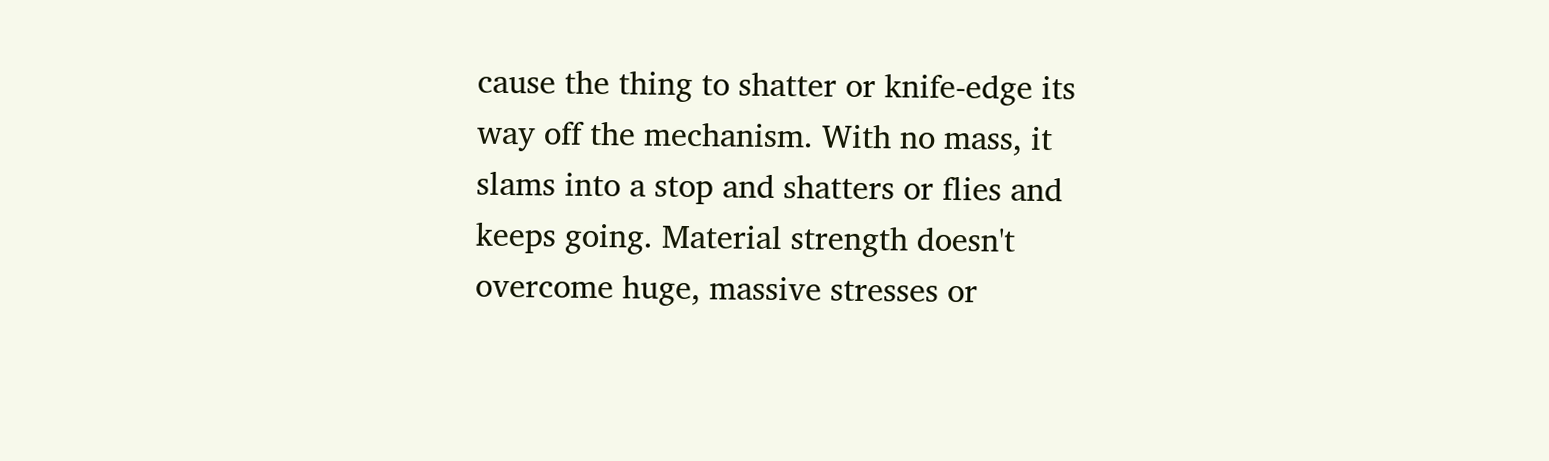cause the thing to shatter or knife-edge its way off the mechanism. With no mass, it slams into a stop and shatters or flies and keeps going. Material strength doesn't overcome huge, massive stresses or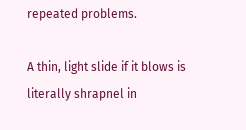repeated problems.

A thin, light slide if it blows is literally shrapnel in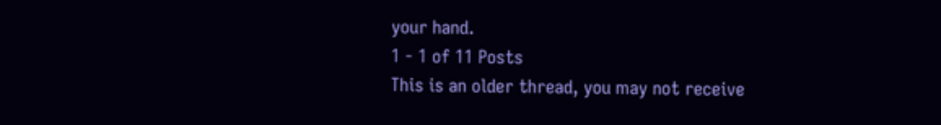your hand.
1 - 1 of 11 Posts
This is an older thread, you may not receive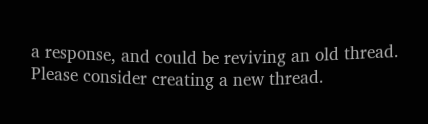a response, and could be reviving an old thread. Please consider creating a new thread.